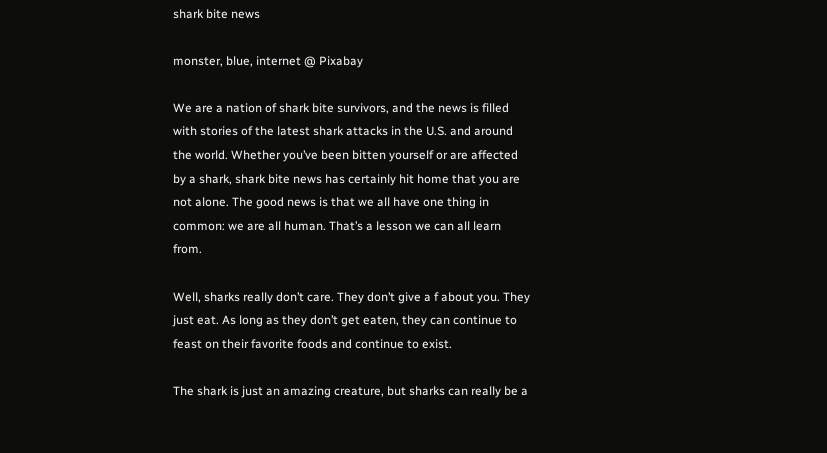shark bite news

monster, blue, internet @ Pixabay

We are a nation of shark bite survivors, and the news is filled with stories of the latest shark attacks in the U.S. and around the world. Whether you’ve been bitten yourself or are affected by a shark, shark bite news has certainly hit home that you are not alone. The good news is that we all have one thing in common: we are all human. That’s a lesson we can all learn from.

Well, sharks really don’t care. They don’t give a f about you. They just eat. As long as they don’t get eaten, they can continue to feast on their favorite foods and continue to exist.

The shark is just an amazing creature, but sharks can really be a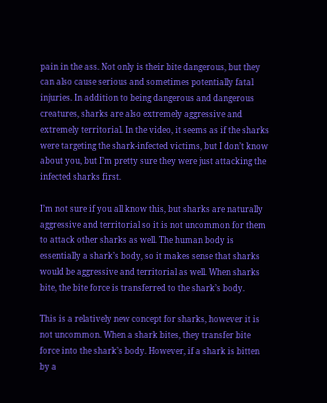pain in the ass. Not only is their bite dangerous, but they can also cause serious and sometimes potentially fatal injuries. In addition to being dangerous and dangerous creatures, sharks are also extremely aggressive and extremely territorial. In the video, it seems as if the sharks were targeting the shark-infected victims, but I don’t know about you, but I’m pretty sure they were just attacking the infected sharks first.

I’m not sure if you all know this, but sharks are naturally aggressive and territorial so it is not uncommon for them to attack other sharks as well. The human body is essentially a shark’s body, so it makes sense that sharks would be aggressive and territorial as well. When sharks bite, the bite force is transferred to the shark’s body.

This is a relatively new concept for sharks, however it is not uncommon. When a shark bites, they transfer bite force into the shark’s body. However, if a shark is bitten by a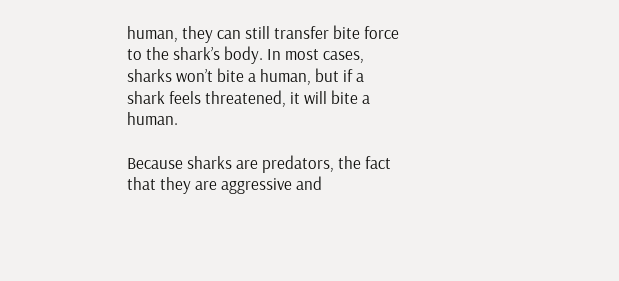human, they can still transfer bite force to the shark’s body. In most cases, sharks won’t bite a human, but if a shark feels threatened, it will bite a human.

Because sharks are predators, the fact that they are aggressive and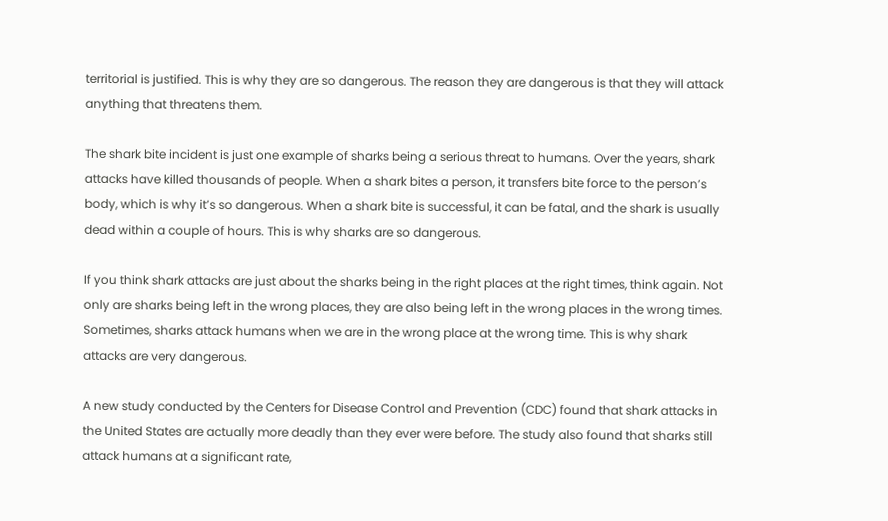territorial is justified. This is why they are so dangerous. The reason they are dangerous is that they will attack anything that threatens them.

The shark bite incident is just one example of sharks being a serious threat to humans. Over the years, shark attacks have killed thousands of people. When a shark bites a person, it transfers bite force to the person’s body, which is why it’s so dangerous. When a shark bite is successful, it can be fatal, and the shark is usually dead within a couple of hours. This is why sharks are so dangerous.

If you think shark attacks are just about the sharks being in the right places at the right times, think again. Not only are sharks being left in the wrong places, they are also being left in the wrong places in the wrong times. Sometimes, sharks attack humans when we are in the wrong place at the wrong time. This is why shark attacks are very dangerous.

A new study conducted by the Centers for Disease Control and Prevention (CDC) found that shark attacks in the United States are actually more deadly than they ever were before. The study also found that sharks still attack humans at a significant rate,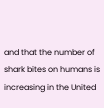and that the number of shark bites on humans is increasing in the United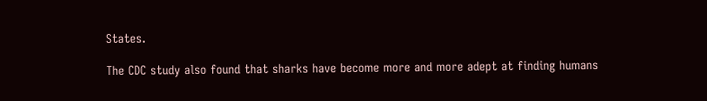States.

The CDC study also found that sharks have become more and more adept at finding humans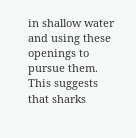in shallow water and using these openings to pursue them. This suggests that sharks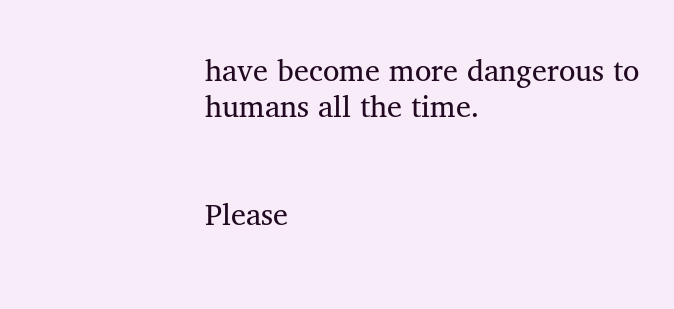have become more dangerous to humans all the time.


Please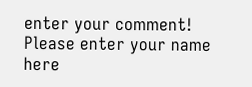enter your comment!
Please enter your name here